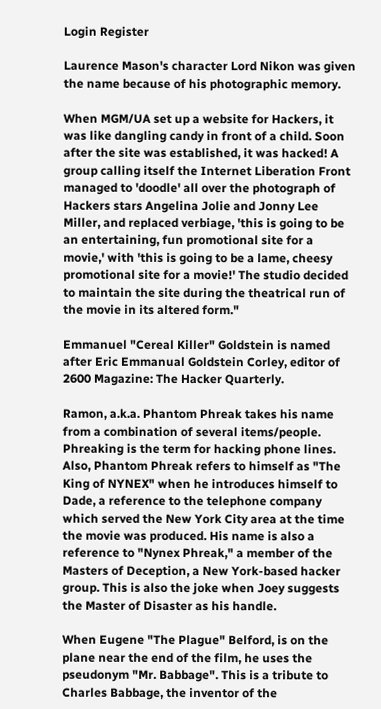Login Register

Laurence Mason's character Lord Nikon was given the name because of his photographic memory.

When MGM/UA set up a website for Hackers, it was like dangling candy in front of a child. Soon after the site was established, it was hacked! A group calling itself the Internet Liberation Front managed to 'doodle' all over the photograph of Hackers stars Angelina Jolie and Jonny Lee Miller, and replaced verbiage, 'this is going to be an entertaining, fun promotional site for a movie,' with 'this is going to be a lame, cheesy promotional site for a movie!' The studio decided to maintain the site during the theatrical run of the movie in its altered form."

Emmanuel "Cereal Killer" Goldstein is named after Eric Emmanual Goldstein Corley, editor of 2600 Magazine: The Hacker Quarterly.

Ramon, a.k.a. Phantom Phreak takes his name from a combination of several items/people. Phreaking is the term for hacking phone lines. Also, Phantom Phreak refers to himself as "The King of NYNEX" when he introduces himself to Dade, a reference to the telephone company which served the New York City area at the time the movie was produced. His name is also a reference to "Nynex Phreak," a member of the Masters of Deception, a New York-based hacker group. This is also the joke when Joey suggests the Master of Disaster as his handle.

When Eugene "The Plague" Belford, is on the plane near the end of the film, he uses the pseudonym "Mr. Babbage". This is a tribute to Charles Babbage, the inventor of the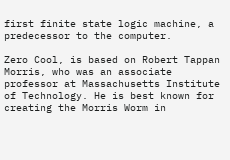first finite state logic machine, a predecessor to the computer.

Zero Cool, is based on Robert Tappan Morris, who was an associate professor at Massachusetts Institute of Technology. He is best known for creating the Morris Worm in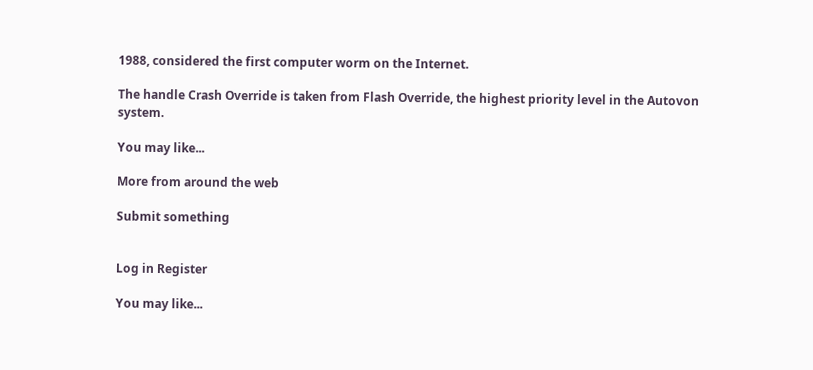1988, considered the first computer worm on the Internet.

The handle Crash Override is taken from Flash Override, the highest priority level in the Autovon system.

You may like...

More from around the web

Submit something


Log in Register

You may like...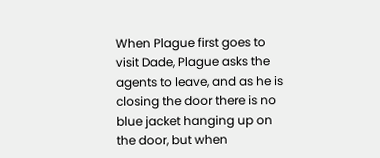When Plague first goes to visit Dade, Plague asks the agents to leave, and as he is closing the door there is no blue jacket hanging up on the door, but when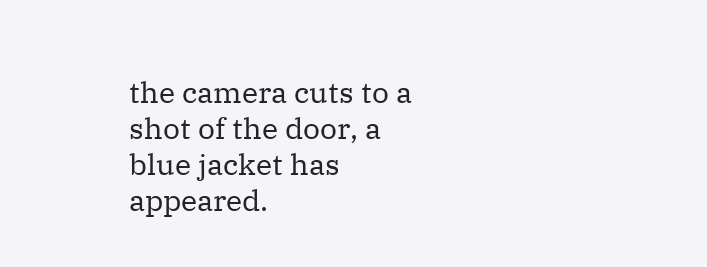the camera cuts to a shot of the door, a blue jacket has appeared.